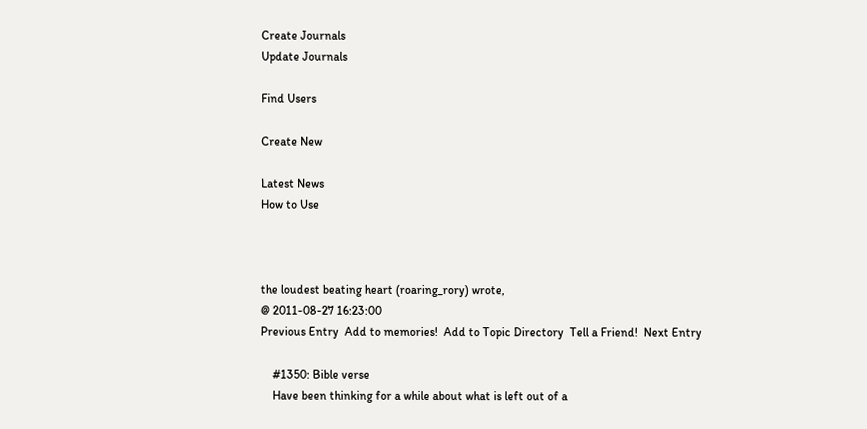Create Journals
Update Journals

Find Users

Create New

Latest News
How to Use



the loudest beating heart (roaring_rory) wrote,
@ 2011-08-27 16:23:00
Previous Entry  Add to memories!  Add to Topic Directory  Tell a Friend!  Next Entry

    #1350: Bible verse
    Have been thinking for a while about what is left out of a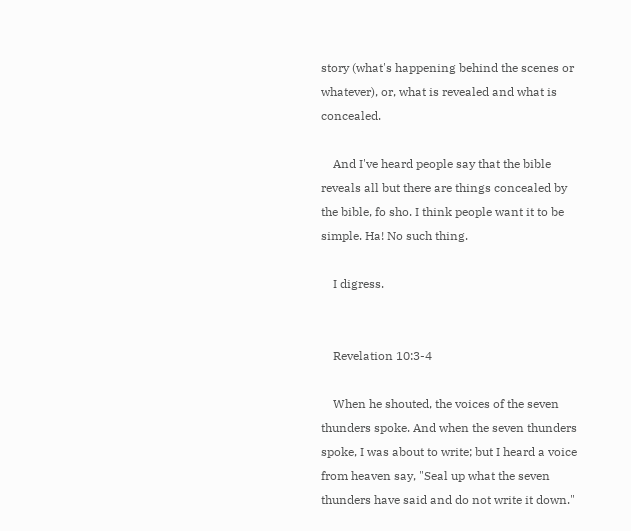story (what's happening behind the scenes or whatever), or, what is revealed and what is concealed.

    And I've heard people say that the bible reveals all but there are things concealed by the bible, fo sho. I think people want it to be simple. Ha! No such thing.

    I digress.


    Revelation 10:3-4

    When he shouted, the voices of the seven thunders spoke. And when the seven thunders spoke, I was about to write; but I heard a voice from heaven say, "Seal up what the seven thunders have said and do not write it down."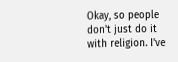Okay, so people don't just do it with religion. I've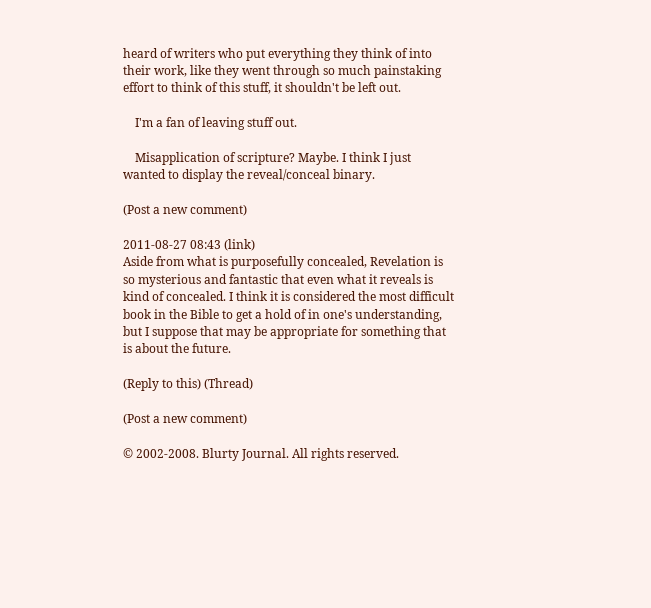heard of writers who put everything they think of into their work, like they went through so much painstaking effort to think of this stuff, it shouldn't be left out.

    I'm a fan of leaving stuff out.

    Misapplication of scripture? Maybe. I think I just wanted to display the reveal/conceal binary.

(Post a new comment)

2011-08-27 08:43 (link)
Aside from what is purposefully concealed, Revelation is so mysterious and fantastic that even what it reveals is kind of concealed. I think it is considered the most difficult book in the Bible to get a hold of in one's understanding, but I suppose that may be appropriate for something that is about the future.

(Reply to this) (Thread)

(Post a new comment)

© 2002-2008. Blurty Journal. All rights reserved.